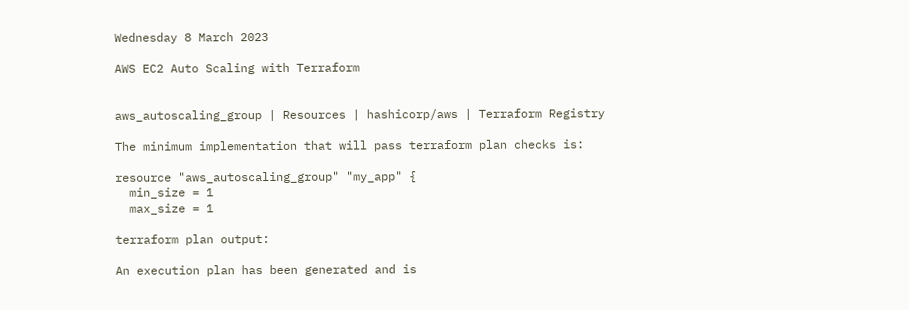Wednesday 8 March 2023

AWS EC2 Auto Scaling with Terraform


aws_autoscaling_group | Resources | hashicorp/aws | Terraform Registry

The minimum implementation that will pass terraform plan checks is:

resource "aws_autoscaling_group" "my_app" {
  min_size = 1
  max_size = 1

terraform plan output:

An execution plan has been generated and is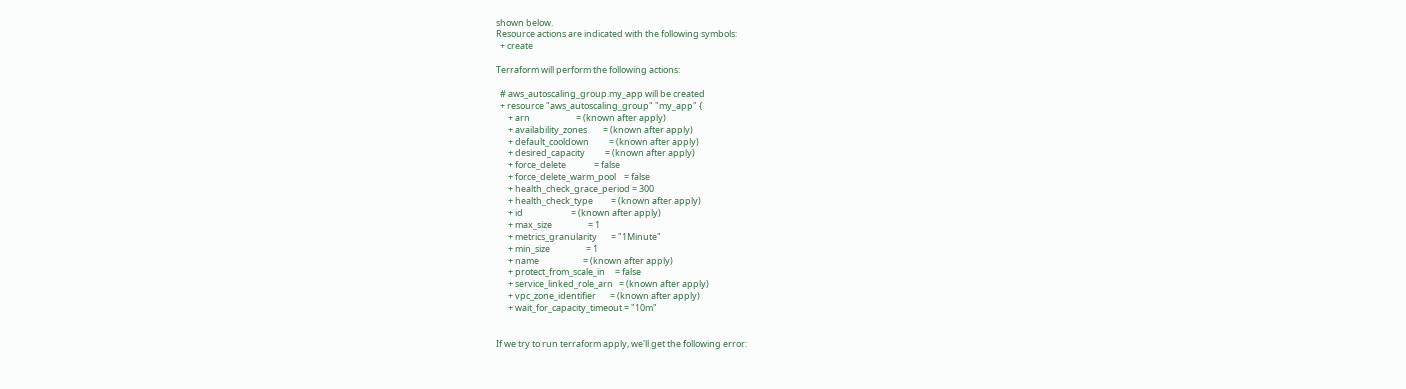shown below.
Resource actions are indicated with the following symbols:
  + create

Terraform will perform the following actions:

  # aws_autoscaling_group.my_app will be created
  + resource "aws_autoscaling_group" "my_app" {
      + arn                       = (known after apply)
      + availability_zones        = (known after apply)
      + default_cooldown          = (known after apply)
      + desired_capacity          = (known after apply)
      + force_delete              = false
      + force_delete_warm_pool    = false
      + health_check_grace_period = 300
      + health_check_type         = (known after apply)
      + id                        = (known after apply)
      + max_size                  = 1
      + metrics_granularity       = "1Minute"
      + min_size                  = 1
      + name                      = (known after apply)
      + protect_from_scale_in     = false
      + service_linked_role_arn   = (known after apply)
      + vpc_zone_identifier       = (known after apply)
      + wait_for_capacity_timeout = "10m"


If we try to run terraform apply, we'll get the following error: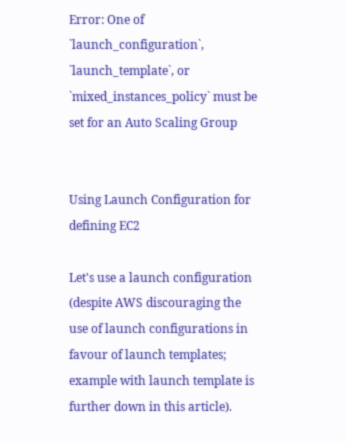Error: One of `launch_configuration`, `launch_template`, or `mixed_instances_policy` must be set for an Auto Scaling Group


Using Launch Configuration for defining EC2

Let's use a launch configuration (despite AWS discouraging the use of launch configurations in favour of launch templates; example with launch template is further down in this article).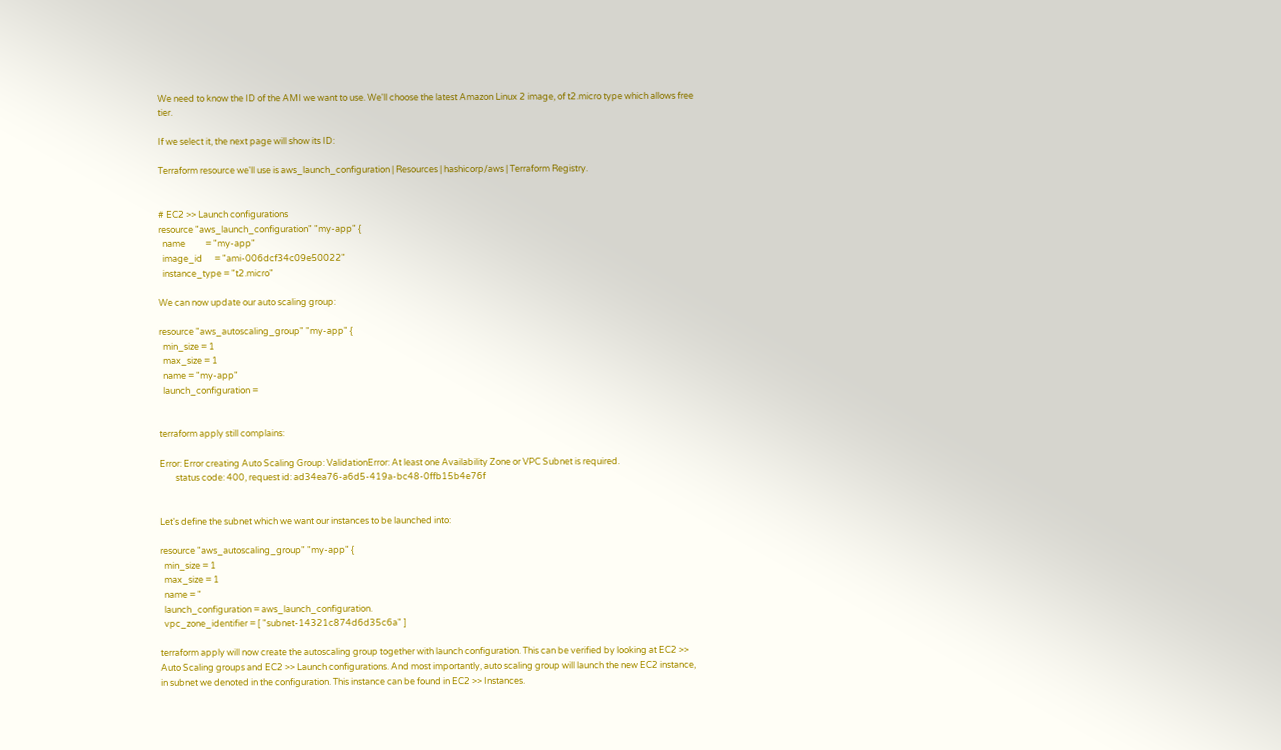We need to know the ID of the AMI we want to use. We'll choose the latest Amazon Linux 2 image, of t2.micro type which allows free tier.

If we select it, the next page will show its ID:

Terraform resource we'll use is aws_launch_configuration | Resources | hashicorp/aws | Terraform Registry.


# EC2 >> Launch configurations
resource "aws_launch_configuration" "my-app" {
  name          = "my-app"
  image_id      = "ami-006dcf34c09e50022"
  instance_type = "t2.micro"

We can now update our auto scaling group:

resource "aws_autoscaling_group" "my-app" {
  min_size = 1
  max_size = 1
  name = "my-app"
  launch_configuration =


terraform apply still complains:

Error: Error creating Auto Scaling Group: ValidationError: At least one Availability Zone or VPC Subnet is required.
        status code: 400, request id: ad34ea76-a6d5-419a-bc48-0ffb15b4e76f


Let's define the subnet which we want our instances to be launched into:

resource "aws_autoscaling_group" "my-app" {
  min_size = 1
  max_size = 1
  name = "
  launch_configuration = aws_launch_configuration.
  vpc_zone_identifier = [ "subnet-14321c874d6d35c6a" ]

terraform apply will now create the autoscaling group together with launch configuration. This can be verified by looking at EC2 >> Auto Scaling groups and EC2 >> Launch configurations. And most importantly, auto scaling group will launch the new EC2 instance, in subnet we denoted in the configuration. This instance can be found in EC2 >> Instances.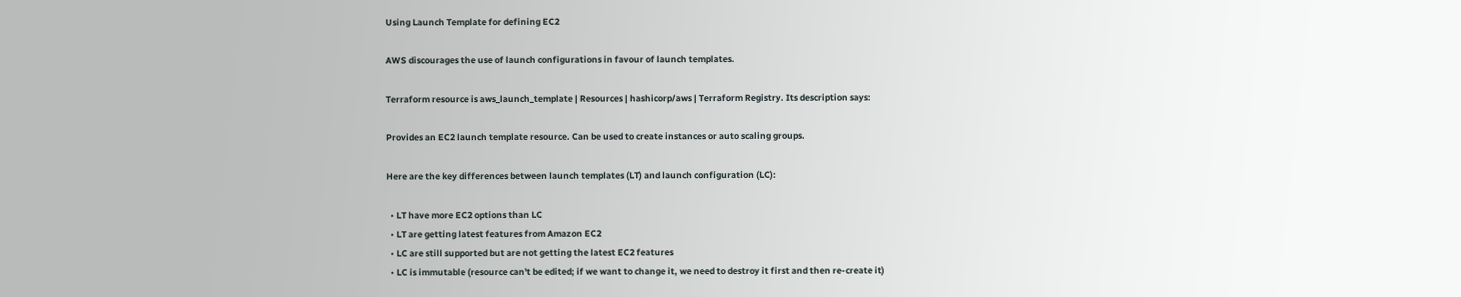Using Launch Template for defining EC2

AWS discourages the use of launch configurations in favour of launch templates.

Terraform resource is aws_launch_template | Resources | hashicorp/aws | Terraform Registry. Its description says:

Provides an EC2 launch template resource. Can be used to create instances or auto scaling groups.

Here are the key differences between launch templates (LT) and launch configuration (LC):

  • LT have more EC2 options than LC
  • LT are getting latest features from Amazon EC2
  • LC are still supported but are not getting the latest EC2 features
  • LC is immutable (resource can't be edited; if we want to change it, we need to destroy it first and then re-create it)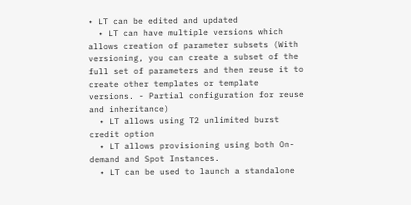• LT can be edited and updated
  • LT can have multiple versions which allows creation of parameter subsets (With versioning, you can create a subset of the full set of parameters and then reuse it to create other templates or template versions. - Partial configuration for reuse and inheritance)
  • LT allows using T2 unlimited burst credit option
  • LT allows provisioning using both On-demand and Spot Instances.
  • LT can be used to launch a standalone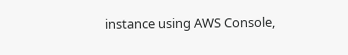instance using AWS Console,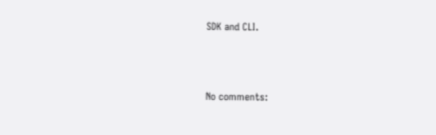SDK and CLI.




No comments: